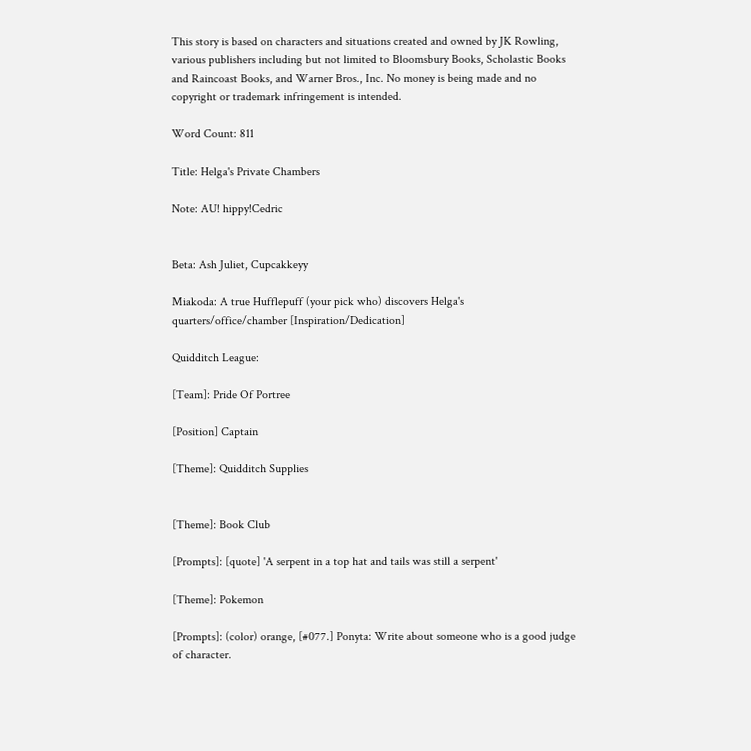This story is based on characters and situations created and owned by JK Rowling, various publishers including but not limited to Bloomsbury Books, Scholastic Books and Raincoast Books, and Warner Bros., Inc. No money is being made and no copyright or trademark infringement is intended.

Word Count: 811

Title: Helga's Private Chambers

Note: AU! hippy!Cedric


Beta: Ash Juliet, Cupcakkeyy

Miakoda: A true Hufflepuff (your pick who) discovers Helga's quarters/office/chamber [Inspiration/Dedication]

Quidditch League:

[Team]: Pride Of Portree

[Position] Captain

[Theme]: Quidditch Supplies


[Theme]: Book Club

[Prompts]: [quote] 'A serpent in a top hat and tails was still a serpent'

[Theme]: Pokemon

[Prompts]: (color) orange, [#077.] Ponyta: Write about someone who is a good judge of character.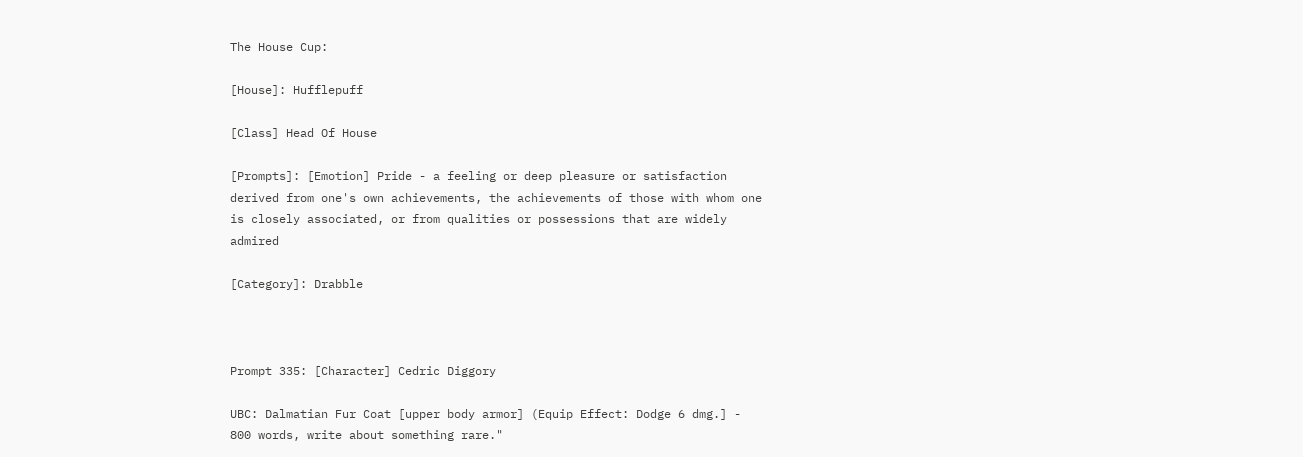The House Cup:

[House]: Hufflepuff

[Class] Head Of House

[Prompts]: [Emotion] Pride - a feeling or deep pleasure or satisfaction derived from one's own achievements, the achievements of those with whom one is closely associated, or from qualities or possessions that are widely admired

[Category]: Drabble



Prompt 335: [Character] Cedric Diggory

UBC: Dalmatian Fur Coat [upper body armor] (Equip Effect: Dodge 6 dmg.] - 800 words, write about something rare."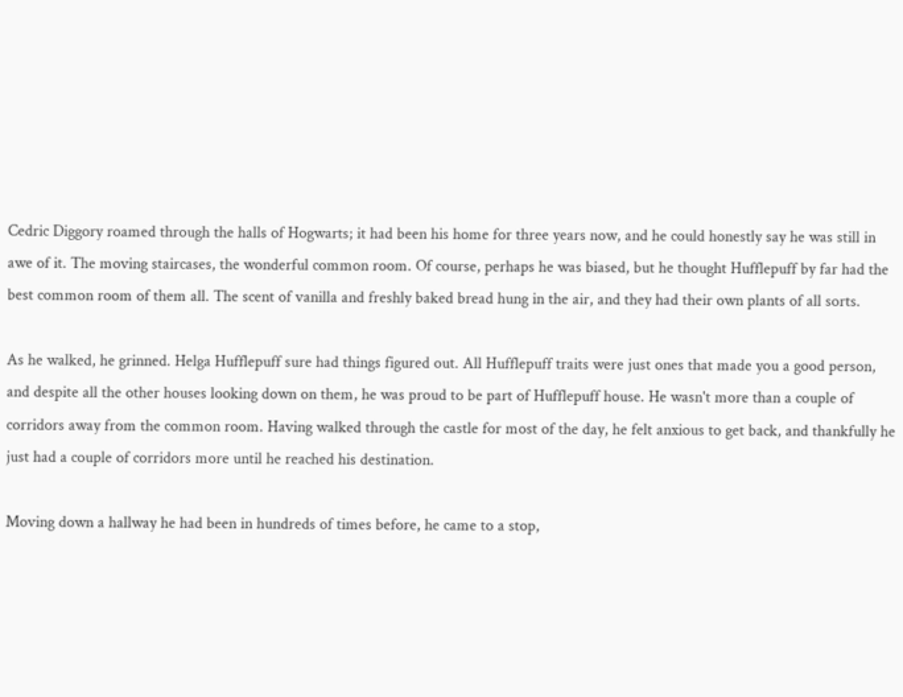Cedric Diggory roamed through the halls of Hogwarts; it had been his home for three years now, and he could honestly say he was still in awe of it. The moving staircases, the wonderful common room. Of course, perhaps he was biased, but he thought Hufflepuff by far had the best common room of them all. The scent of vanilla and freshly baked bread hung in the air, and they had their own plants of all sorts.

As he walked, he grinned. Helga Hufflepuff sure had things figured out. All Hufflepuff traits were just ones that made you a good person, and despite all the other houses looking down on them, he was proud to be part of Hufflepuff house. He wasn't more than a couple of corridors away from the common room. Having walked through the castle for most of the day, he felt anxious to get back, and thankfully he just had a couple of corridors more until he reached his destination.

Moving down a hallway he had been in hundreds of times before, he came to a stop,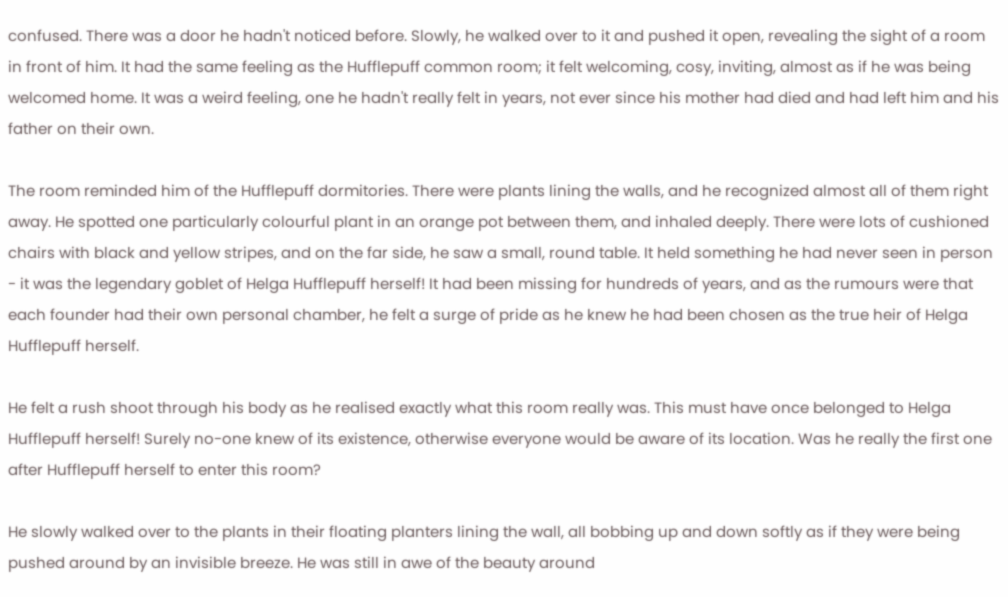confused. There was a door he hadn't noticed before. Slowly, he walked over to it and pushed it open, revealing the sight of a room in front of him. It had the same feeling as the Hufflepuff common room; it felt welcoming, cosy, inviting, almost as if he was being welcomed home. It was a weird feeling, one he hadn't really felt in years, not ever since his mother had died and had left him and his father on their own.

The room reminded him of the Hufflepuff dormitories. There were plants lining the walls, and he recognized almost all of them right away. He spotted one particularly colourful plant in an orange pot between them, and inhaled deeply. There were lots of cushioned chairs with black and yellow stripes, and on the far side, he saw a small, round table. It held something he had never seen in person - it was the legendary goblet of Helga Hufflepuff herself! It had been missing for hundreds of years, and as the rumours were that each founder had their own personal chamber, he felt a surge of pride as he knew he had been chosen as the true heir of Helga Hufflepuff herself.

He felt a rush shoot through his body as he realised exactly what this room really was. This must have once belonged to Helga Hufflepuff herself! Surely no-one knew of its existence, otherwise everyone would be aware of its location. Was he really the first one after Hufflepuff herself to enter this room?

He slowly walked over to the plants in their floating planters lining the wall, all bobbing up and down softly as if they were being pushed around by an invisible breeze. He was still in awe of the beauty around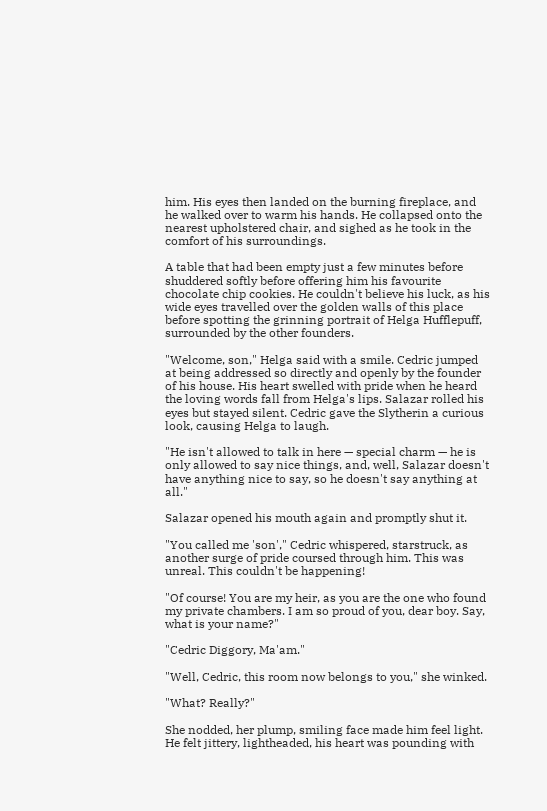him. His eyes then landed on the burning fireplace, and he walked over to warm his hands. He collapsed onto the nearest upholstered chair, and sighed as he took in the comfort of his surroundings.

A table that had been empty just a few minutes before shuddered softly before offering him his favourite chocolate chip cookies. He couldn't believe his luck, as his wide eyes travelled over the golden walls of this place before spotting the grinning portrait of Helga Hufflepuff, surrounded by the other founders.

"Welcome, son," Helga said with a smile. Cedric jumped at being addressed so directly and openly by the founder of his house. His heart swelled with pride when he heard the loving words fall from Helga's lips. Salazar rolled his eyes but stayed silent. Cedric gave the Slytherin a curious look, causing Helga to laugh.

"He isn't allowed to talk in here — special charm — he is only allowed to say nice things, and, well, Salazar doesn't have anything nice to say, so he doesn't say anything at all."

Salazar opened his mouth again and promptly shut it.

"You called me 'son'," Cedric whispered, starstruck, as another surge of pride coursed through him. This was unreal. This couldn't be happening!

"Of course! You are my heir, as you are the one who found my private chambers. I am so proud of you, dear boy. Say, what is your name?"

"Cedric Diggory, Ma'am."

"Well, Cedric, this room now belongs to you," she winked.

"What? Really?"

She nodded, her plump, smiling face made him feel light. He felt jittery, lightheaded, his heart was pounding with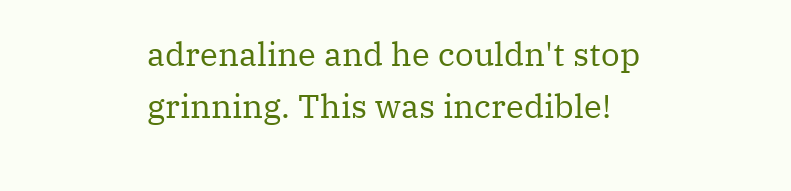adrenaline and he couldn't stop grinning. This was incredible!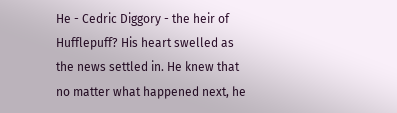He - Cedric Diggory - the heir of Hufflepuff? His heart swelled as the news settled in. He knew that no matter what happened next, he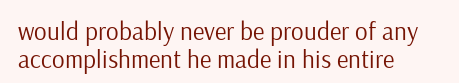would probably never be prouder of any accomplishment he made in his entire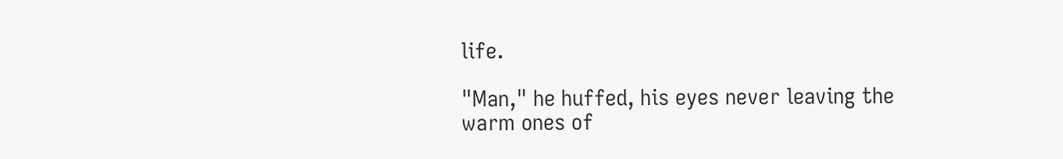life.

"Man," he huffed, his eyes never leaving the warm ones of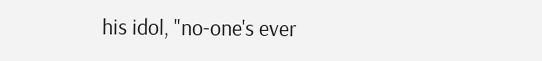his idol, "no-one's ever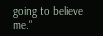going to believe me."